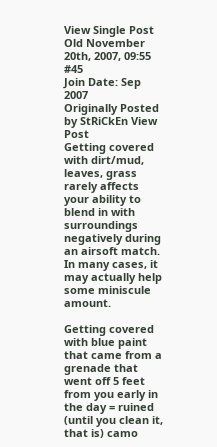View Single Post
Old November 20th, 2007, 09:55   #45
Join Date: Sep 2007
Originally Posted by StRiCkEn View Post
Getting covered with dirt/mud, leaves, grass rarely affects your ability to blend in with surroundings negatively during an airsoft match. In many cases, it may actually help some miniscule amount.

Getting covered with blue paint that came from a grenade that went off 5 feet from you early in the day = ruined (until you clean it, that is) camo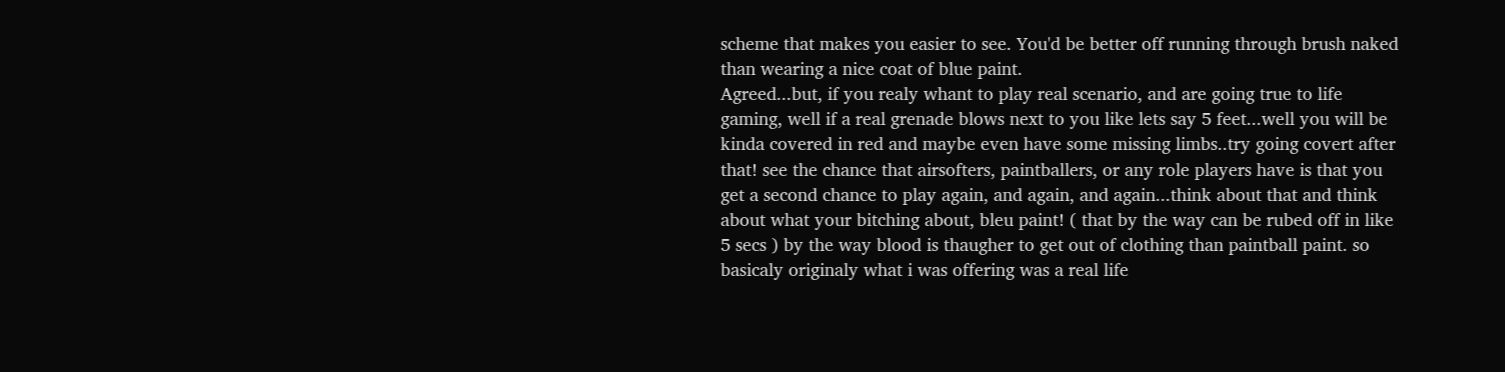scheme that makes you easier to see. You'd be better off running through brush naked than wearing a nice coat of blue paint.
Agreed...but, if you realy whant to play real scenario, and are going true to life gaming, well if a real grenade blows next to you like lets say 5 feet...well you will be kinda covered in red and maybe even have some missing limbs..try going covert after that! see the chance that airsofters, paintballers, or any role players have is that you get a second chance to play again, and again, and again...think about that and think about what your bitching about, bleu paint! ( that by the way can be rubed off in like 5 secs ) by the way blood is thaugher to get out of clothing than paintball paint. so basicaly originaly what i was offering was a real life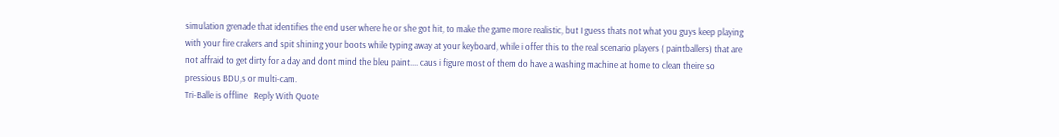simulation grenade that identifies the end user where he or she got hit, to make the game more realistic, but I guess thats not what you guys keep playing with your fire crakers and spit shining your boots while typing away at your keyboard, while i offer this to the real scenario players ( paintballers) that are not affraid to get dirty for a day and dont mind the bleu paint.... caus i figure most of them do have a washing machine at home to clean theire so pressious BDU,s or multi-cam.
Tri-Balle is offline   Reply With Quote